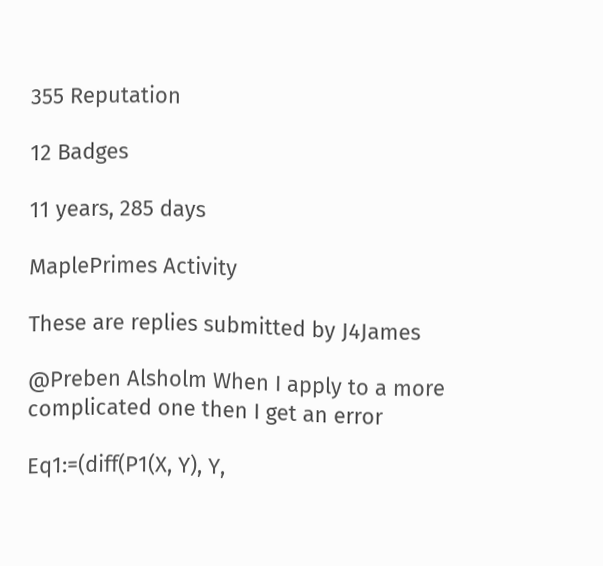355 Reputation

12 Badges

11 years, 285 days

MaplePrimes Activity

These are replies submitted by J4James

@Preben Alsholm When I apply to a more complicated one then I get an error

Eq1:=(diff(P1(X, Y), Y,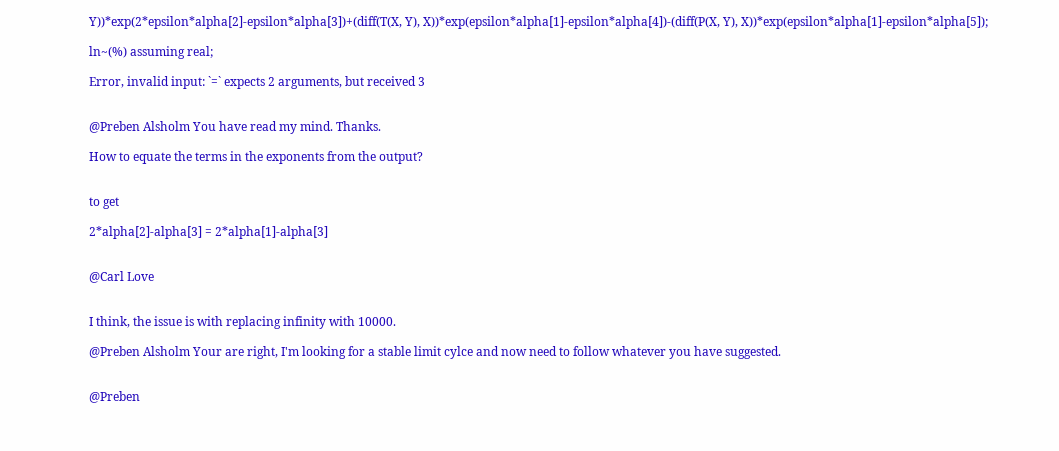Y))*exp(2*epsilon*alpha[2]-epsilon*alpha[3])+(diff(T(X, Y), X))*exp(epsilon*alpha[1]-epsilon*alpha[4])-(diff(P(X, Y), X))*exp(epsilon*alpha[1]-epsilon*alpha[5]);

ln~(%) assuming real;

Error, invalid input: `=` expects 2 arguments, but received 3


@Preben Alsholm You have read my mind. Thanks.

How to equate the terms in the exponents from the output?


to get

2*alpha[2]-alpha[3] = 2*alpha[1]-alpha[3]


@Carl Love


I think, the issue is with replacing infinity with 10000.

@Preben Alsholm Your are right, I'm looking for a stable limit cylce and now need to follow whatever you have suggested.


@Preben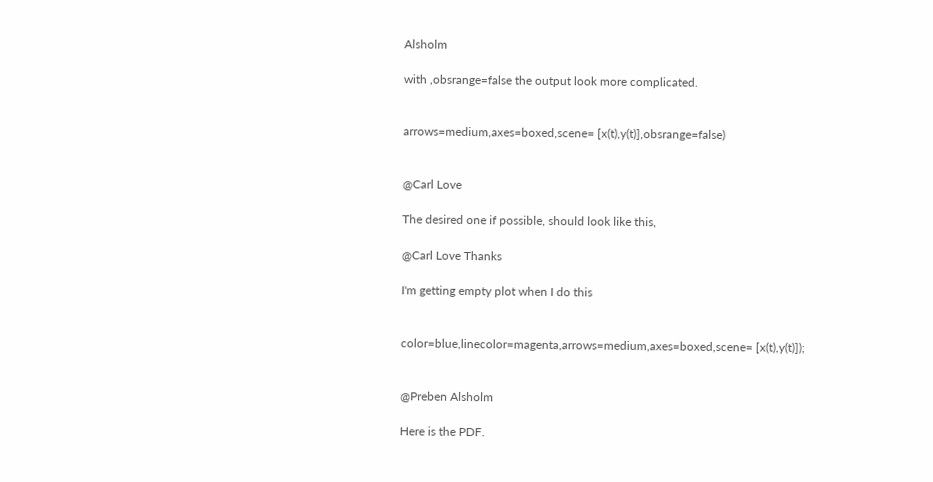Alsholm

with ,obsrange=false the output look more complicated.


arrows=medium,axes=boxed,scene= [x(t),y(t)],obsrange=false)


@Carl Love

The desired one if possible, should look like this,

@Carl Love Thanks

I'm getting empty plot when I do this


color=blue,linecolor=magenta,arrows=medium,axes=boxed,scene= [x(t),y(t)]);


@Preben Alsholm

Here is the PDF.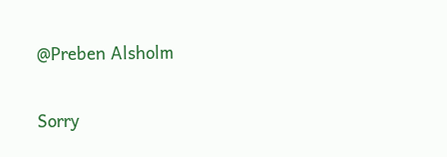@Preben Alsholm

Sorry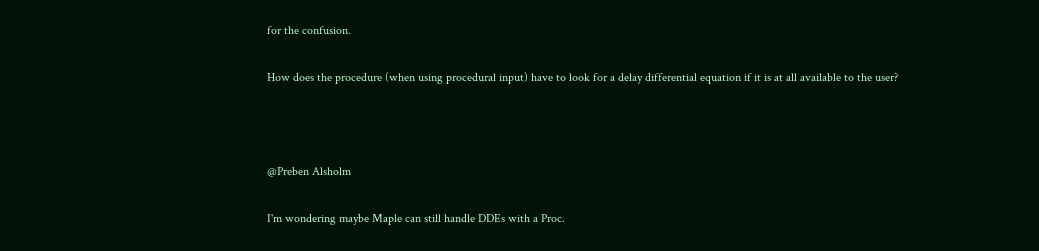for the confusion.

How does the procedure (when using procedural input) have to look for a delay differential equation if it is at all available to the user?



@Preben Alsholm

I'm wondering maybe Maple can still handle DDEs with a Proc.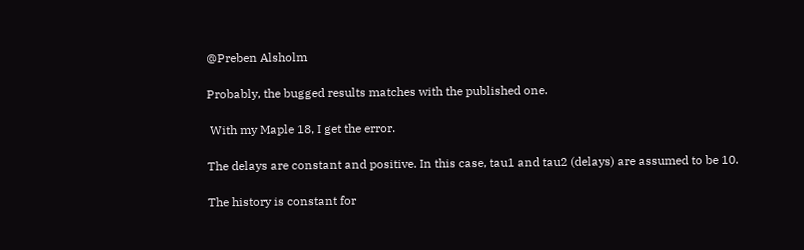@Preben Alsholm

Probably, the bugged results matches with the published one.

 With my Maple 18, I get the error.

The delays are constant and positive. In this case, tau1 and tau2 (delays) are assumed to be 10.

The history is constant for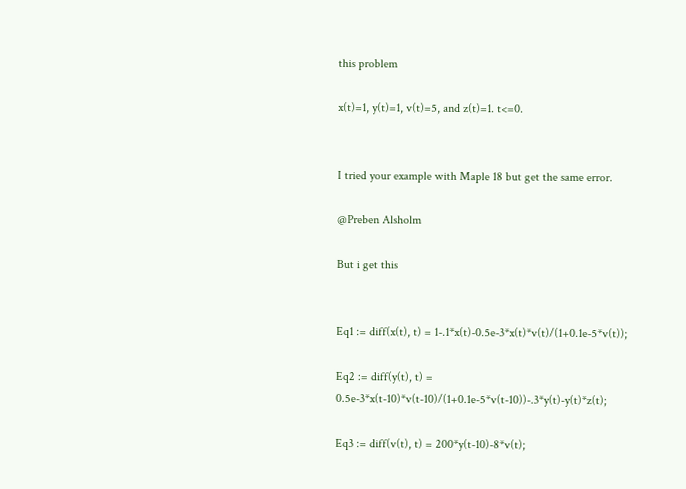this problem

x(t)=1, y(t)=1, v(t)=5, and z(t)=1. t<=0.


I tried your example with Maple 18 but get the same error.

@Preben Alsholm

But i get this


Eq1 := diff(x(t), t) = 1-.1*x(t)-0.5e-3*x(t)*v(t)/(1+0.1e-5*v(t));

Eq2 := diff(y(t), t) = 0.5e-3*x(t-10)*v(t-10)/(1+0.1e-5*v(t-10))-.3*y(t)-y(t)*z(t);

Eq3 := diff(v(t), t) = 200*y(t-10)-8*v(t);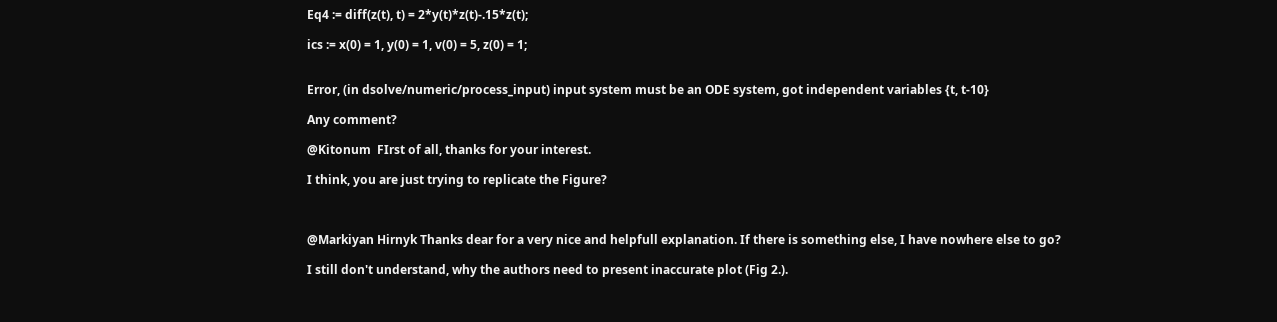Eq4 := diff(z(t), t) = 2*y(t)*z(t)-.15*z(t);

ics := x(0) = 1, y(0) = 1, v(0) = 5, z(0) = 1;


Error, (in dsolve/numeric/process_input) input system must be an ODE system, got independent variables {t, t-10}

Any comment?

@Kitonum  FIrst of all, thanks for your interest.

I think, you are just trying to replicate the Figure?



@Markiyan Hirnyk Thanks dear for a very nice and helpfull explanation. If there is something else, I have nowhere else to go?

I still don't understand, why the authors need to present inaccurate plot (Fig 2.).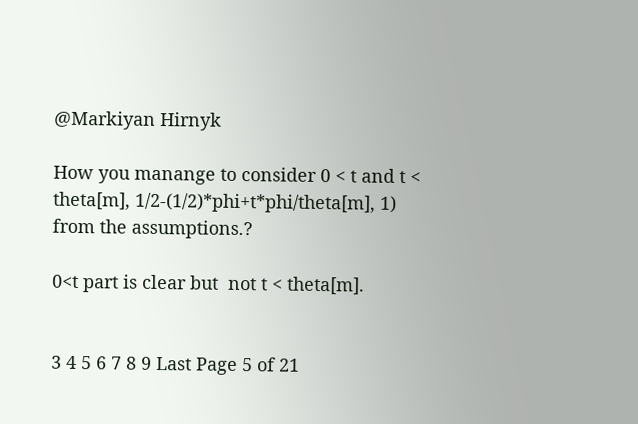@Markiyan Hirnyk

How you manange to consider 0 < t and t < theta[m], 1/2-(1/2)*phi+t*phi/theta[m], 1)  from the assumptions.?

0<t part is clear but  not t < theta[m].


3 4 5 6 7 8 9 Last Page 5 of 21